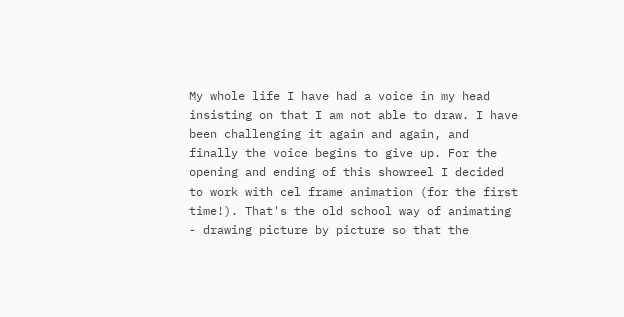My whole life I have had a voice in my head insisting on that I am not able to draw. I have been challenging it again and again, and finally the voice begins to give up. For the opening and ending of this showreel I decided to work with cel frame animation (for the first time!). That's the old school way of animating - drawing picture by picture so that the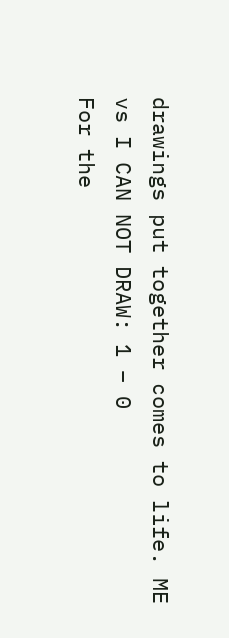drawings put together comes to life. ME vs I CAN NOT DRAW: 1 – 0
For the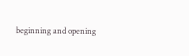beginning and opening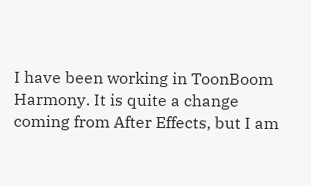I have been working in ToonBoom Harmony. It is quite a change coming from After Effects, but I am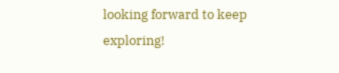looking forward to keep exploring!